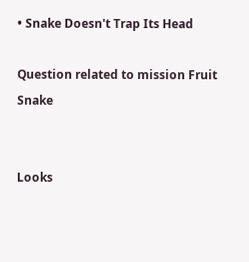• Snake Doesn't Trap Its Head

Question related to mission Fruit Snake


Looks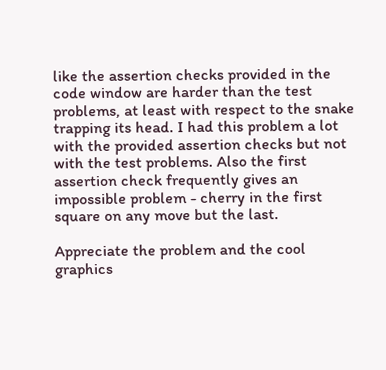like the assertion checks provided in the code window are harder than the test problems, at least with respect to the snake trapping its head. I had this problem a lot with the provided assertion checks but not with the test problems. Also the first assertion check frequently gives an impossible problem - cherry in the first square on any move but the last.

Appreciate the problem and the cool graphics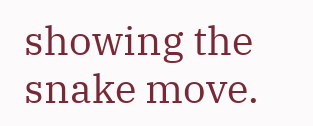showing the snake move.